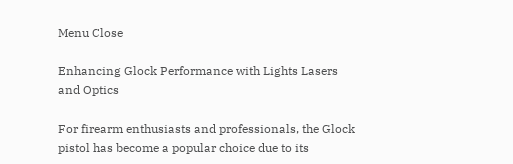Menu Close

Enhancing Glock Performance with Lights Lasers and Optics

For firearm enthusiasts and professionals, the Glock pistol has become a popular choice due to its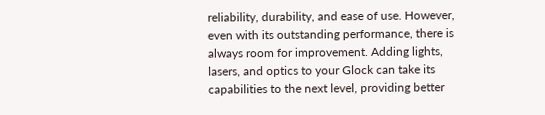reliability, durability, and ease of use. However, even with its outstanding performance, there is always room for improvement. Adding lights, lasers, and optics to your Glock can take its capabilities to the next level, providing better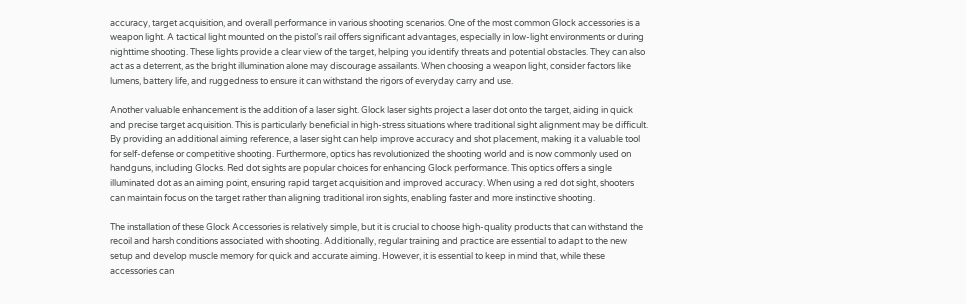accuracy, target acquisition, and overall performance in various shooting scenarios. One of the most common Glock accessories is a weapon light. A tactical light mounted on the pistol’s rail offers significant advantages, especially in low-light environments or during nighttime shooting. These lights provide a clear view of the target, helping you identify threats and potential obstacles. They can also act as a deterrent, as the bright illumination alone may discourage assailants. When choosing a weapon light, consider factors like lumens, battery life, and ruggedness to ensure it can withstand the rigors of everyday carry and use.

Another valuable enhancement is the addition of a laser sight. Glock laser sights project a laser dot onto the target, aiding in quick and precise target acquisition. This is particularly beneficial in high-stress situations where traditional sight alignment may be difficult. By providing an additional aiming reference, a laser sight can help improve accuracy and shot placement, making it a valuable tool for self-defense or competitive shooting. Furthermore, optics has revolutionized the shooting world and is now commonly used on handguns, including Glocks. Red dot sights are popular choices for enhancing Glock performance. This optics offers a single illuminated dot as an aiming point, ensuring rapid target acquisition and improved accuracy. When using a red dot sight, shooters can maintain focus on the target rather than aligning traditional iron sights, enabling faster and more instinctive shooting.

The installation of these Glock Accessories is relatively simple, but it is crucial to choose high-quality products that can withstand the recoil and harsh conditions associated with shooting. Additionally, regular training and practice are essential to adapt to the new setup and develop muscle memory for quick and accurate aiming. However, it is essential to keep in mind that, while these accessories can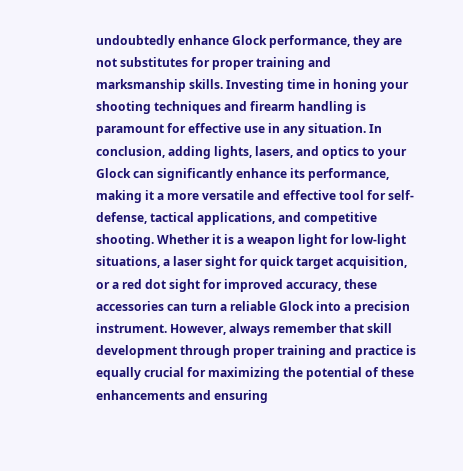undoubtedly enhance Glock performance, they are not substitutes for proper training and marksmanship skills. Investing time in honing your shooting techniques and firearm handling is paramount for effective use in any situation. In conclusion, adding lights, lasers, and optics to your Glock can significantly enhance its performance, making it a more versatile and effective tool for self-defense, tactical applications, and competitive shooting. Whether it is a weapon light for low-light situations, a laser sight for quick target acquisition, or a red dot sight for improved accuracy, these accessories can turn a reliable Glock into a precision instrument. However, always remember that skill development through proper training and practice is equally crucial for maximizing the potential of these enhancements and ensuring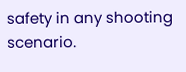safety in any shooting scenario.